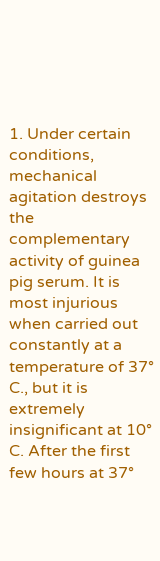1. Under certain conditions, mechanical agitation destroys the complementary activity of guinea pig serum. It is most injurious when carried out constantly at a temperature of 37° C., but it is extremely insignificant at 10° C. After the first few hours at 37°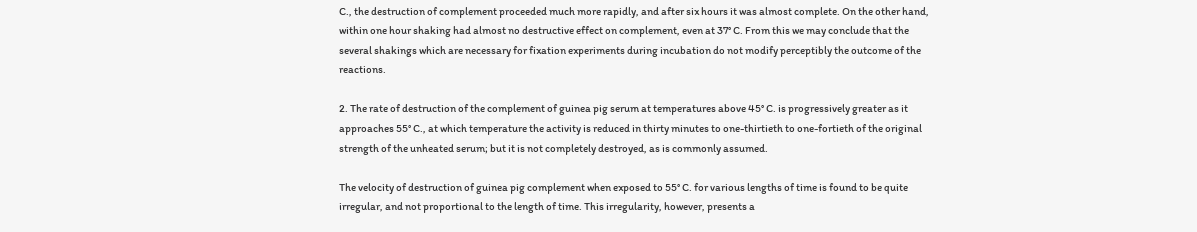C., the destruction of complement proceeded much more rapidly, and after six hours it was almost complete. On the other hand, within one hour shaking had almost no destructive effect on complement, even at 37° C. From this we may conclude that the several shakings which are necessary for fixation experiments during incubation do not modify perceptibly the outcome of the reactions.

2. The rate of destruction of the complement of guinea pig serum at temperatures above 45° C. is progressively greater as it approaches 55° C., at which temperature the activity is reduced in thirty minutes to one-thirtieth to one-fortieth of the original strength of the unheated serum; but it is not completely destroyed, as is commonly assumed.

The velocity of destruction of guinea pig complement when exposed to 55° C. for various lengths of time is found to be quite irregular, and not proportional to the length of time. This irregularity, however, presents a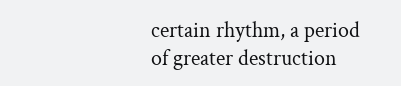certain rhythm, a period of greater destruction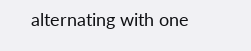alternating with one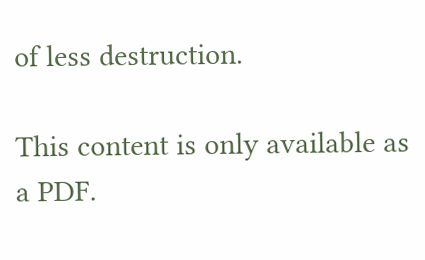of less destruction.

This content is only available as a PDF.